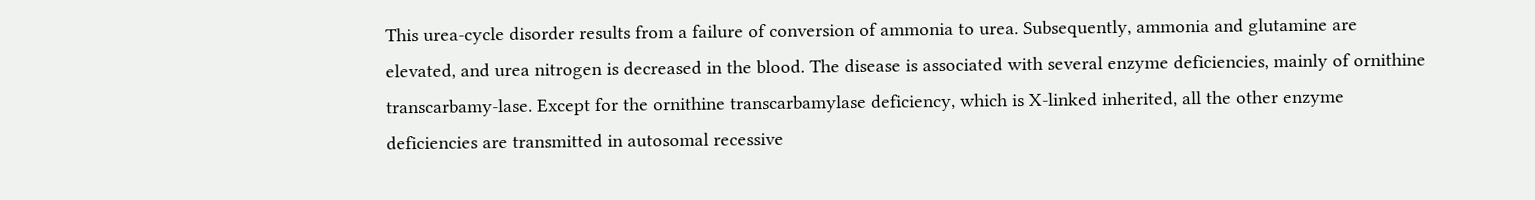This urea-cycle disorder results from a failure of conversion of ammonia to urea. Subsequently, ammonia and glutamine are elevated, and urea nitrogen is decreased in the blood. The disease is associated with several enzyme deficiencies, mainly of ornithine transcarbamy-lase. Except for the ornithine transcarbamylase deficiency, which is X-linked inherited, all the other enzyme deficiencies are transmitted in autosomal recessive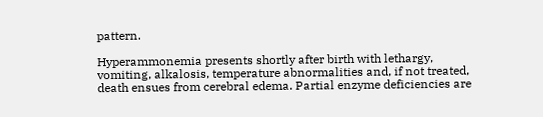pattern.

Hyperammonemia presents shortly after birth with lethargy, vomiting, alkalosis, temperature abnormalities and, if not treated, death ensues from cerebral edema. Partial enzyme deficiencies are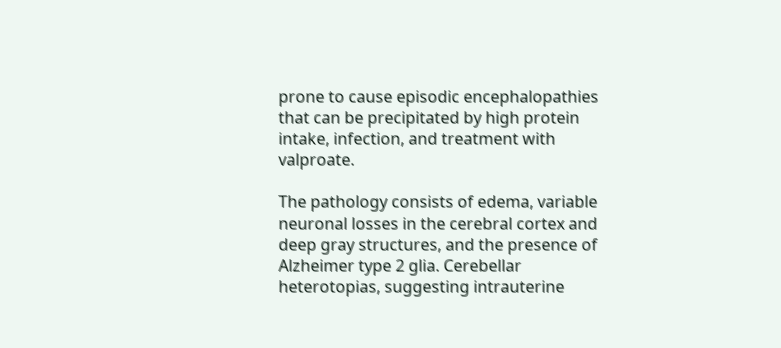prone to cause episodic encephalopathies that can be precipitated by high protein intake, infection, and treatment with valproate.

The pathology consists of edema, variable neuronal losses in the cerebral cortex and deep gray structures, and the presence of Alzheimer type 2 glia. Cerebellar heterotopias, suggesting intrauterine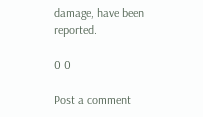damage, have been reported.

0 0

Post a comment